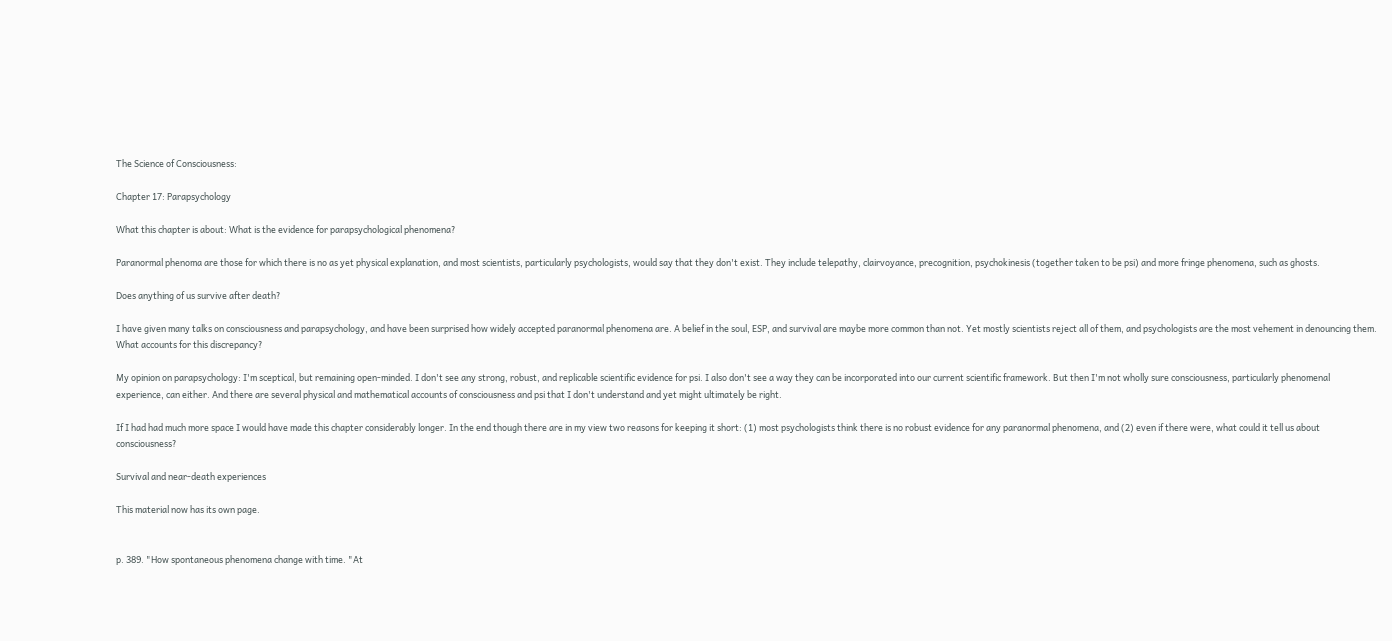The Science of Consciousness:

Chapter 17: Parapsychology

What this chapter is about: What is the evidence for parapsychological phenomena?

Paranormal phenoma are those for which there is no as yet physical explanation, and most scientists, particularly psychologists, would say that they don't exist. They include telepathy, clairvoyance, precognition, psychokinesis (together taken to be psi) and more fringe phenomena, such as ghosts.

Does anything of us survive after death?

I have given many talks on consciousness and parapsychology, and have been surprised how widely accepted paranormal phenomena are. A belief in the soul, ESP, and survival are maybe more common than not. Yet mostly scientists reject all of them, and psychologists are the most vehement in denouncing them. What accounts for this discrepancy?

My opinion on parapsychology: I'm sceptical, but remaining open-minded. I don't see any strong, robust, and replicable scientific evidence for psi. I also don't see a way they can be incorporated into our current scientific framework. But then I'm not wholly sure consciousness, particularly phenomenal experience, can either. And there are several physical and mathematical accounts of consciousness and psi that I don't understand and yet might ultimately be right.

If I had had much more space I would have made this chapter considerably longer. In the end though there are in my view two reasons for keeping it short: (1) most psychologists think there is no robust evidence for any paranormal phenomena, and (2) even if there were, what could it tell us about consciousness?

Survival and near-death experiences

This material now has its own page.


p. 389. "How spontaneous phenomena change with time. "At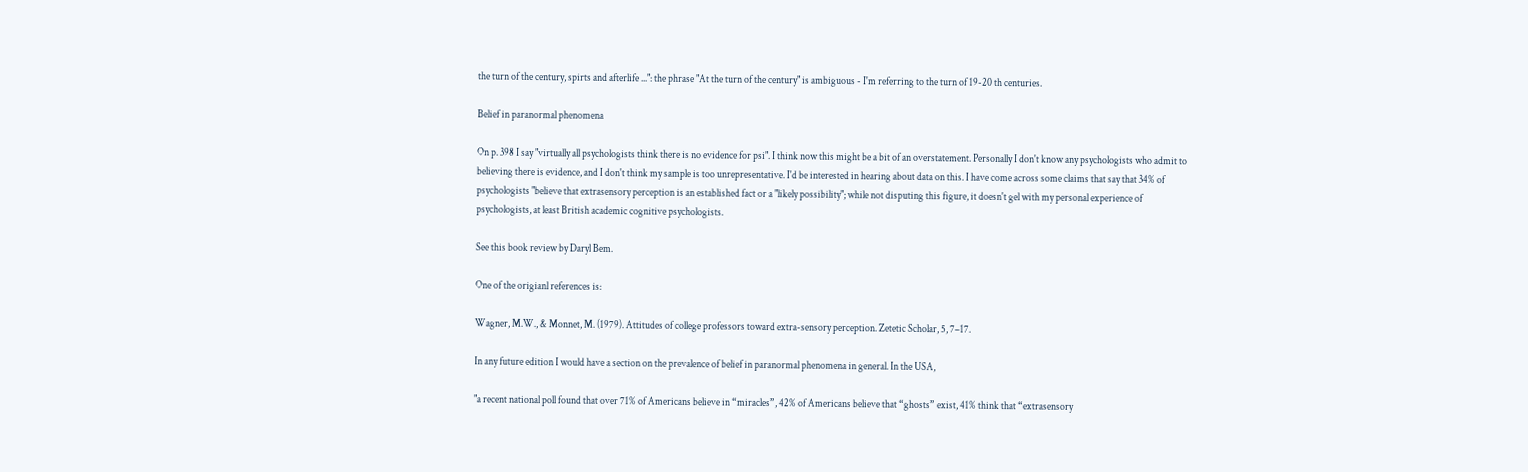the turn of the century, spirts and afterlife ...": the phrase "At the turn of the century" is ambiguous - I'm referring to the turn of 19-20 th centuries.

Belief in paranormal phenomena

On p. 398 I say "virtually all psychologists think there is no evidence for psi". I think now this might be a bit of an overstatement. Personally I don't know any psychologists who admit to believing there is evidence, and I don't think my sample is too unrepresentative. I'd be interested in hearing about data on this. I have come across some claims that say that 34% of psychologists "believe that extrasensory perception is an established fact or a "likely possibility"; while not disputing this figure, it doesn't gel with my personal experience of psychologists, at least British academic cognitive psychologists.

See this book review by Daryl Bem.

One of the origianl references is:

Wagner, M.W., & Monnet, M. (1979). Attitudes of college professors toward extra-sensory perception. Zetetic Scholar, 5, 7–17.

In any future edition I would have a section on the prevalence of belief in paranormal phenomena in general. In the USA,

"a recent national poll found that over 71% of Americans believe in “miracles”, 42% of Americans believe that “ghosts” exist, 41% think that “extrasensory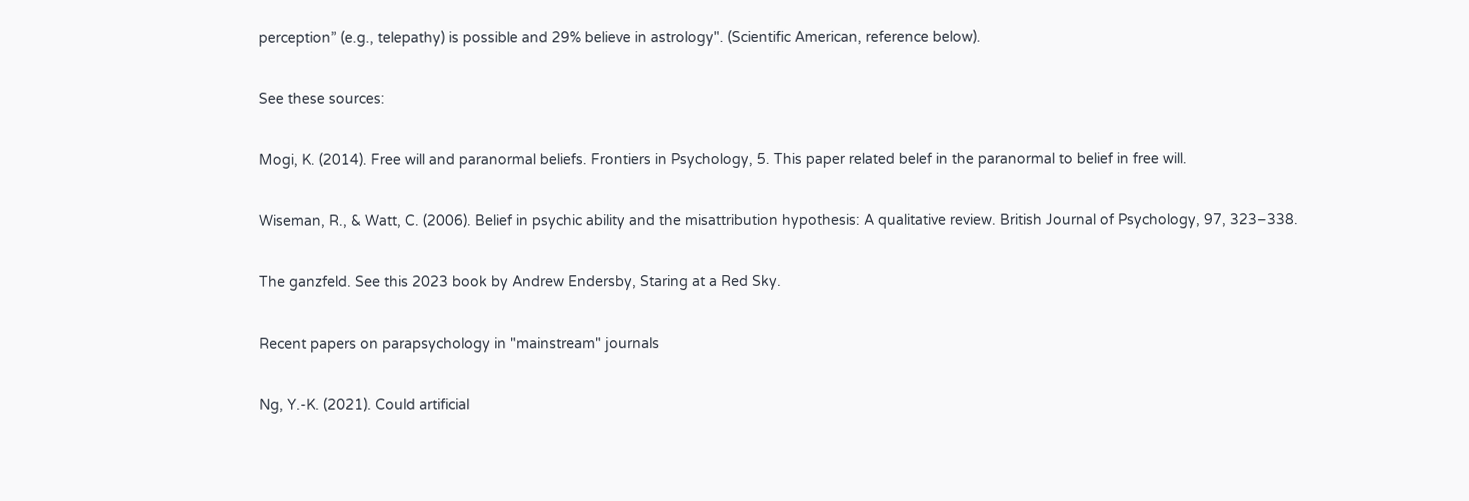perception” (e.g., telepathy) is possible and 29% believe in astrology". (Scientific American, reference below).

See these sources:

Mogi, K. (2014). Free will and paranormal beliefs. Frontiers in Psychology, 5. This paper related belef in the paranormal to belief in free will.

Wiseman, R., & Watt, C. (2006). Belief in psychic ability and the misattribution hypothesis: A qualitative review. British Journal of Psychology, 97, 323–338.

The ganzfeld. See this 2023 book by Andrew Endersby, Staring at a Red Sky.

Recent papers on parapsychology in "mainstream" journals

Ng, Y.-K. (2021). Could artificial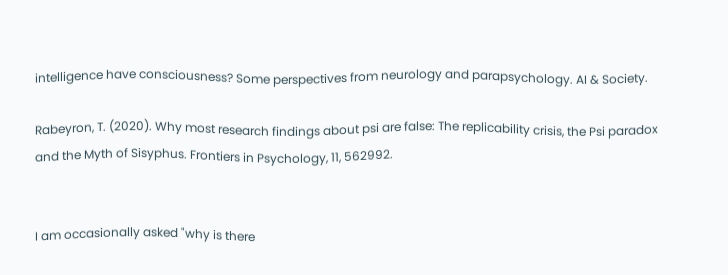intelligence have consciousness? Some perspectives from neurology and parapsychology. AI & Society.

Rabeyron, T. (2020). Why most research findings about psi are false: The replicability crisis, the Psi paradox and the Myth of Sisyphus. Frontiers in Psychology, 11, 562992.


I am occasionally asked "why is there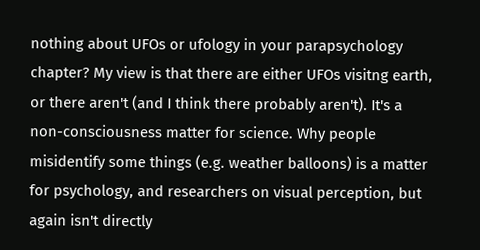nothing about UFOs or ufology in your parapsychology chapter? My view is that there are either UFOs visitng earth, or there aren't (and I think there probably aren't). It's a non-consciousness matter for science. Why people misidentify some things (e.g. weather balloons) is a matter for psychology, and researchers on visual perception, but again isn't directly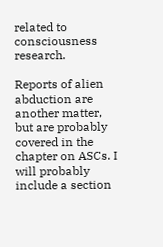related to consciousness research.

Reports of alien abduction are another matter, but are probably covered in the chapter on ASCs. I will probably include a section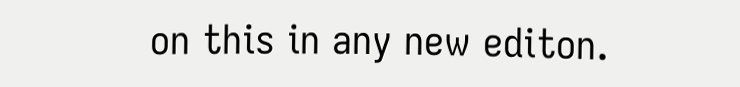on this in any new editon.